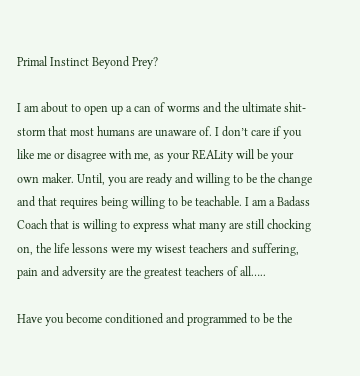Primal Instinct Beyond Prey?

I am about to open up a can of worms and the ultimate shit-storm that most humans are unaware of. I don’t care if you like me or disagree with me, as your REALity will be your own maker. Until, you are ready and willing to be the change and that requires being willing to be teachable. I am a Badass Coach that is willing to express what many are still chocking on, the life lessons were my wisest teachers and suffering, pain and adversity are the greatest teachers of all…..

Have you become conditioned and programmed to be the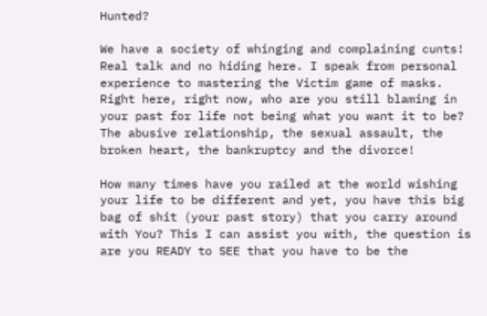Hunted?

We have a society of whinging and complaining cunts! Real talk and no hiding here. I speak from personal experience to mastering the Victim game of masks. Right here, right now, who are you still blaming in your past for life not being what you want it to be? The abusive relationship, the sexual assault, the broken heart, the bankruptcy and the divorce!

How many times have you railed at the world wishing your life to be different and yet, you have this big bag of shit (your past story) that you carry around with You? This I can assist you with, the question is are you READY to SEE that you have to be the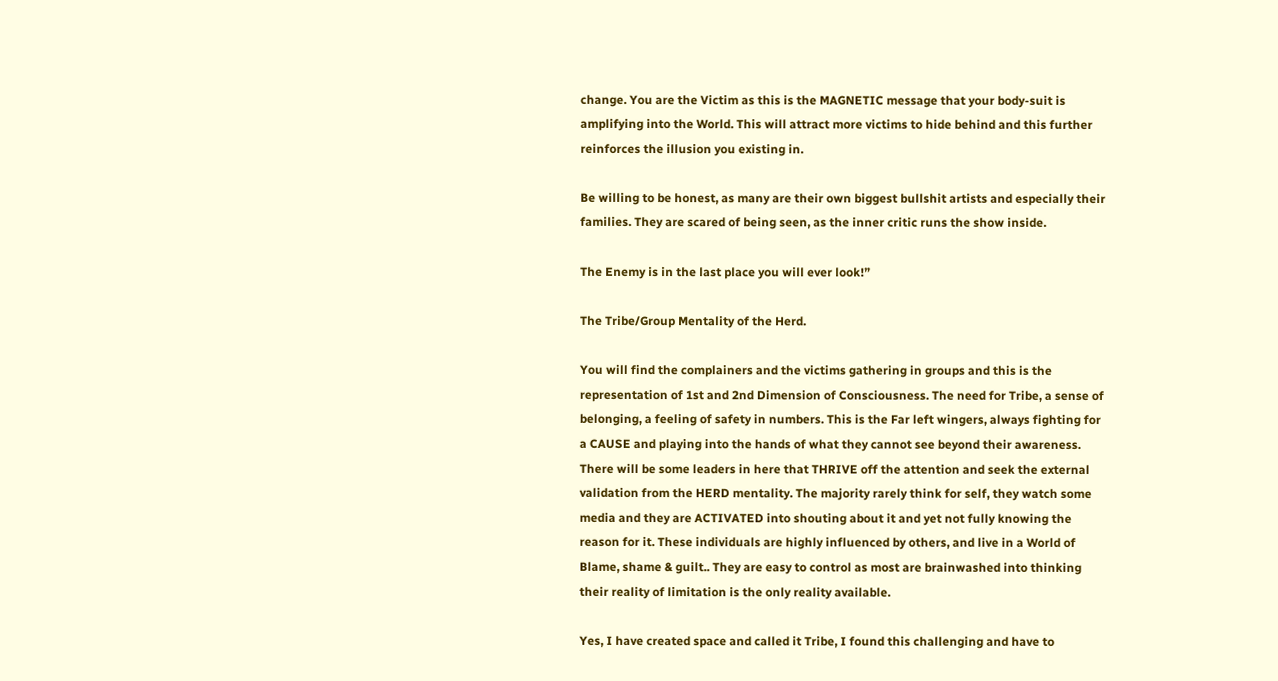change. You are the Victim as this is the MAGNETIC message that your body-suit is amplifying into the World. This will attract more victims to hide behind and this further reinforces the illusion you existing in.

Be willing to be honest, as many are their own biggest bullshit artists and especially their families. They are scared of being seen, as the inner critic runs the show inside.

The Enemy is in the last place you will ever look!”

The Tribe/Group Mentality of the Herd.

You will find the complainers and the victims gathering in groups and this is the representation of 1st and 2nd Dimension of Consciousness. The need for Tribe, a sense of belonging, a feeling of safety in numbers. This is the Far left wingers, always fighting for a CAUSE and playing into the hands of what they cannot see beyond their awareness. There will be some leaders in here that THRIVE off the attention and seek the external validation from the HERD mentality. The majority rarely think for self, they watch some media and they are ACTIVATED into shouting about it and yet not fully knowing the reason for it. These individuals are highly influenced by others, and live in a World of Blame, shame & guilt.. They are easy to control as most are brainwashed into thinking their reality of limitation is the only reality available.

Yes, I have created space and called it Tribe, I found this challenging and have to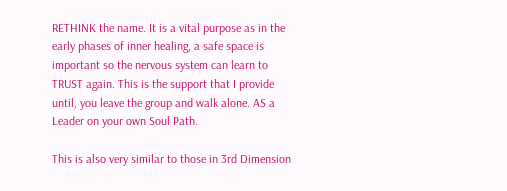RETHINK the name. It is a vital purpose as in the early phases of inner healing, a safe space is important so the nervous system can learn to TRUST again. This is the support that I provide until, you leave the group and walk alone. AS a Leader on your own Soul Path.

This is also very similar to those in 3rd Dimension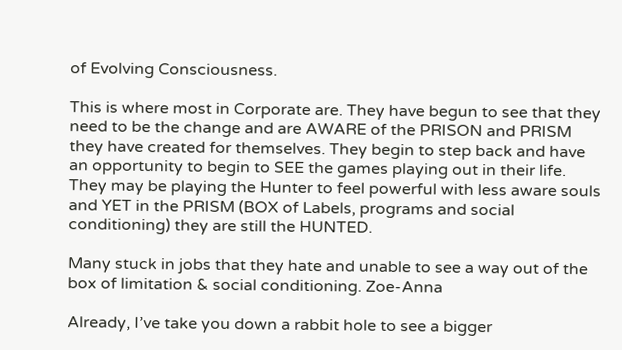of Evolving Consciousness.

This is where most in Corporate are. They have begun to see that they need to be the change and are AWARE of the PRISON and PRISM they have created for themselves. They begin to step back and have an opportunity to begin to SEE the games playing out in their life. They may be playing the Hunter to feel powerful with less aware souls and YET in the PRISM (BOX of Labels, programs and social conditioning) they are still the HUNTED.

Many stuck in jobs that they hate and unable to see a way out of the box of limitation & social conditioning. Zoe-Anna

Already, I’ve take you down a rabbit hole to see a bigger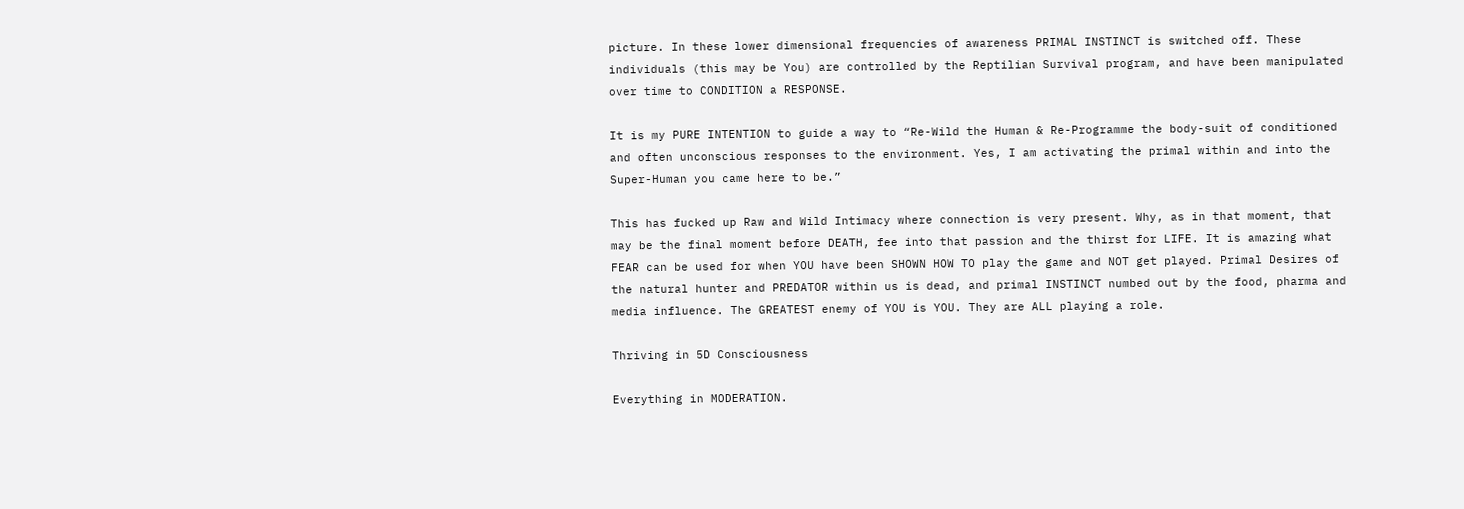picture. In these lower dimensional frequencies of awareness PRIMAL INSTINCT is switched off. These individuals (this may be You) are controlled by the Reptilian Survival program, and have been manipulated over time to CONDITION a RESPONSE.

It is my PURE INTENTION to guide a way to “Re-Wild the Human & Re-Programme the body-suit of conditioned and often unconscious responses to the environment. Yes, I am activating the primal within and into the Super-Human you came here to be.”

This has fucked up Raw and Wild Intimacy where connection is very present. Why, as in that moment, that may be the final moment before DEATH, fee into that passion and the thirst for LIFE. It is amazing what FEAR can be used for when YOU have been SHOWN HOW TO play the game and NOT get played. Primal Desires of the natural hunter and PREDATOR within us is dead, and primal INSTINCT numbed out by the food, pharma and media influence. The GREATEST enemy of YOU is YOU. They are ALL playing a role.

Thriving in 5D Consciousness

Everything in MODERATION.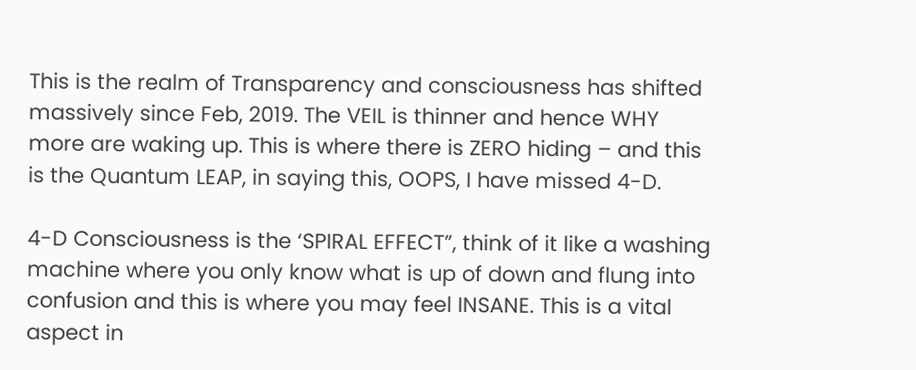This is the realm of Transparency and consciousness has shifted massively since Feb, 2019. The VEIL is thinner and hence WHY more are waking up. This is where there is ZERO hiding – and this is the Quantum LEAP, in saying this, OOPS, I have missed 4-D.

4-D Consciousness is the ‘SPIRAL EFFECT”, think of it like a washing machine where you only know what is up of down and flung into confusion and this is where you may feel INSANE. This is a vital aspect in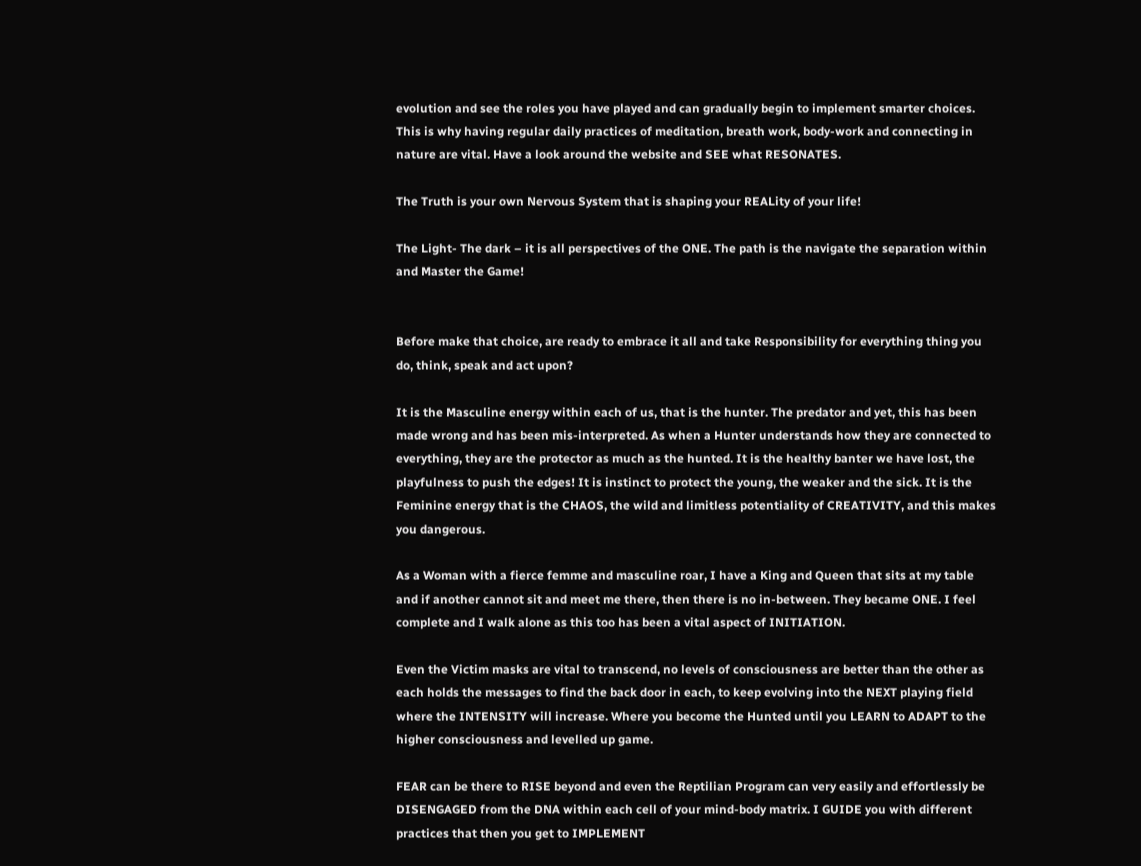evolution and see the roles you have played and can gradually begin to implement smarter choices. This is why having regular daily practices of meditation, breath work, body-work and connecting in nature are vital. Have a look around the website and SEE what RESONATES.

The Truth is your own Nervous System that is shaping your REALity of your life!

The Light- The dark – it is all perspectives of the ONE. The path is the navigate the separation within and Master the Game!


Before make that choice, are ready to embrace it all and take Responsibility for everything thing you do, think, speak and act upon?

It is the Masculine energy within each of us, that is the hunter. The predator and yet, this has been made wrong and has been mis-interpreted. As when a Hunter understands how they are connected to everything, they are the protector as much as the hunted. It is the healthy banter we have lost, the playfulness to push the edges! It is instinct to protect the young, the weaker and the sick. It is the Feminine energy that is the CHAOS, the wild and limitless potentiality of CREATIVITY, and this makes you dangerous.

As a Woman with a fierce femme and masculine roar, I have a King and Queen that sits at my table and if another cannot sit and meet me there, then there is no in-between. They became ONE. I feel complete and I walk alone as this too has been a vital aspect of INITIATION.

Even the Victim masks are vital to transcend, no levels of consciousness are better than the other as each holds the messages to find the back door in each, to keep evolving into the NEXT playing field where the INTENSITY will increase. Where you become the Hunted until you LEARN to ADAPT to the higher consciousness and levelled up game.

FEAR can be there to RISE beyond and even the Reptilian Program can very easily and effortlessly be DISENGAGED from the DNA within each cell of your mind-body matrix. I GUIDE you with different practices that then you get to IMPLEMENT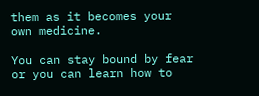them as it becomes your own medicine.

You can stay bound by fear or you can learn how to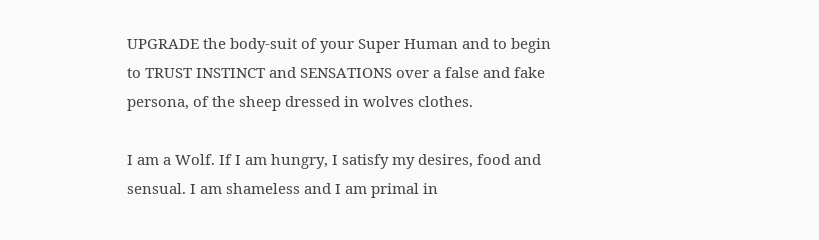UPGRADE the body-suit of your Super Human and to begin to TRUST INSTINCT and SENSATIONS over a false and fake persona, of the sheep dressed in wolves clothes.

I am a Wolf. If I am hungry, I satisfy my desires, food and sensual. I am shameless and I am primal in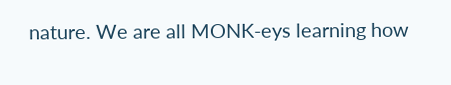nature. We are all MONK-eys learning how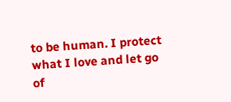to be human. I protect what I love and let go of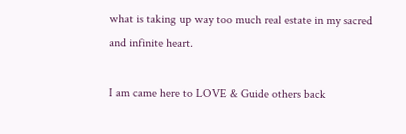what is taking up way too much real estate in my sacred and infinite heart.

I am came here to LOVE & Guide others back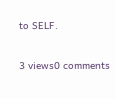to SELF.

3 views0 comments